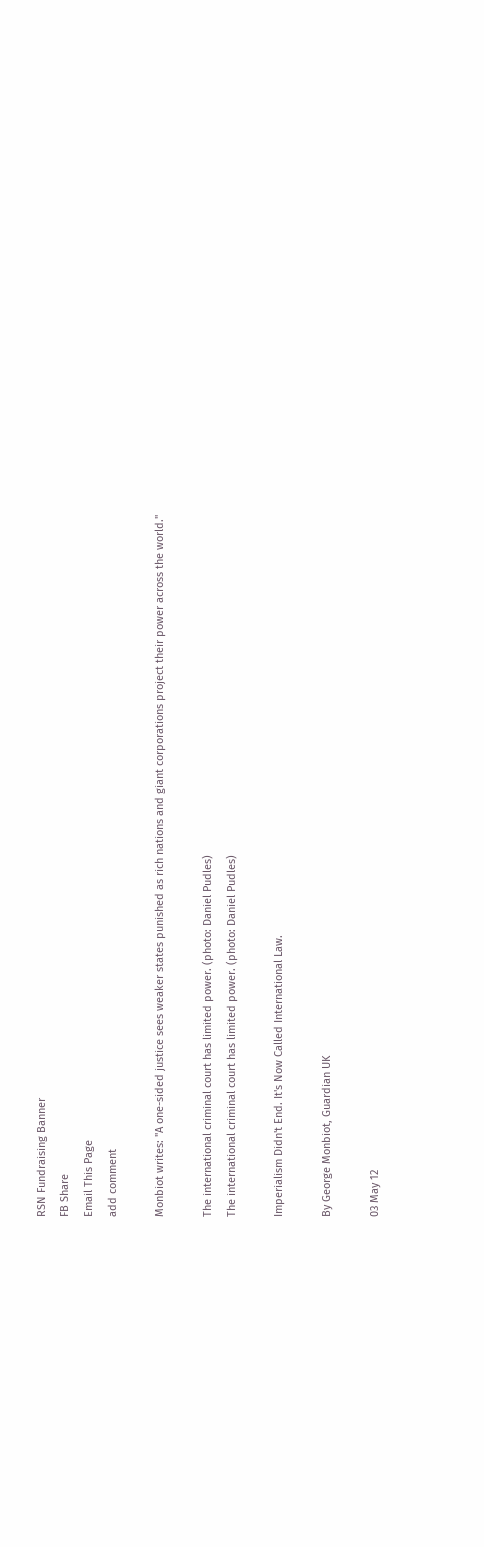RSN Fundraising Banner
FB Share
Email This Page
add comment

Monbiot writes: "A one-sided justice sees weaker states punished as rich nations and giant corporations project their power across the world."

The international criminal court has limited power. (photo: Daniel Pudles)
The international criminal court has limited power. (photo: Daniel Pudles)

Imperialism Didn't End. It's Now Called International Law.

By George Monbiot, Guardian UK

03 May 12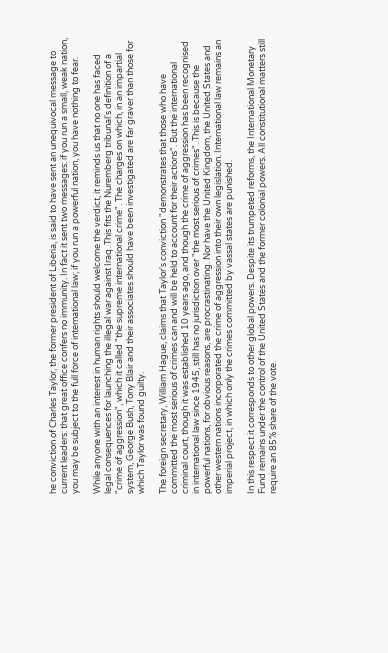he conviction of Charles Taylor, the former president of Liberia, is said to have sent an unequivocal message to current leaders: that great office confers no immunity. In fact it sent two messages: if you run a small, weak nation, you may be subject to the full force of international law; if you run a powerful nation, you have nothing to fear.

While anyone with an interest in human rights should welcome the verdict, it reminds us that no one has faced legal consequences for launching the illegal war against Iraq. This fits the Nuremberg tribunal's definition of a "crime of aggression", which it called "the supreme international crime". The charges on which, in an impartial system, George Bush, Tony Blair and their associates should have been investigated are far graver than those for which Taylor was found guilty.

The foreign secretary, William Hague, claims that Taylor's conviction "demonstrates that those who have committed the most serious of crimes can and will be held to account for their actions". But the international criminal court, though it was established 10 years ago, and though the crime of aggression has been recognised in international law since 1945, still has no jurisdiction over "the most serious of crimes". This is because the powerful nations, for obvious reasons, are procrastinating. Nor have the United Kingdom, the United States and other western nations incorporated the crime of aggression into their own legislation. International law remains an imperial project, in which only the crimes committed by vassal states are punished.

In this respect it corresponds to other global powers. Despite its trumpeted reforms, the International Monetary Fund remains under the control of the United States and the former colonial powers. All constitutional matters still require an 85% share of the vote.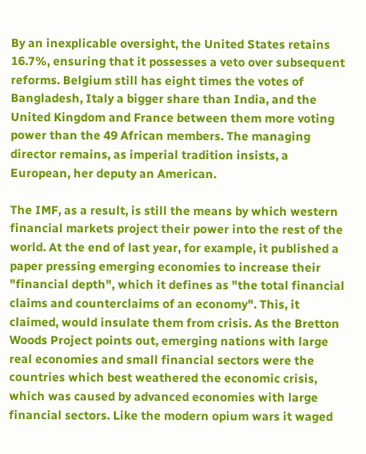By an inexplicable oversight, the United States retains 16.7%, ensuring that it possesses a veto over subsequent reforms. Belgium still has eight times the votes of Bangladesh, Italy a bigger share than India, and the United Kingdom and France between them more voting power than the 49 African members. The managing director remains, as imperial tradition insists, a European, her deputy an American.

The IMF, as a result, is still the means by which western financial markets project their power into the rest of the world. At the end of last year, for example, it published a paper pressing emerging economies to increase their "financial depth", which it defines as "the total financial claims and counterclaims of an economy". This, it claimed, would insulate them from crisis. As the Bretton Woods Project points out, emerging nations with large real economies and small financial sectors were the countries which best weathered the economic crisis, which was caused by advanced economies with large financial sectors. Like the modern opium wars it waged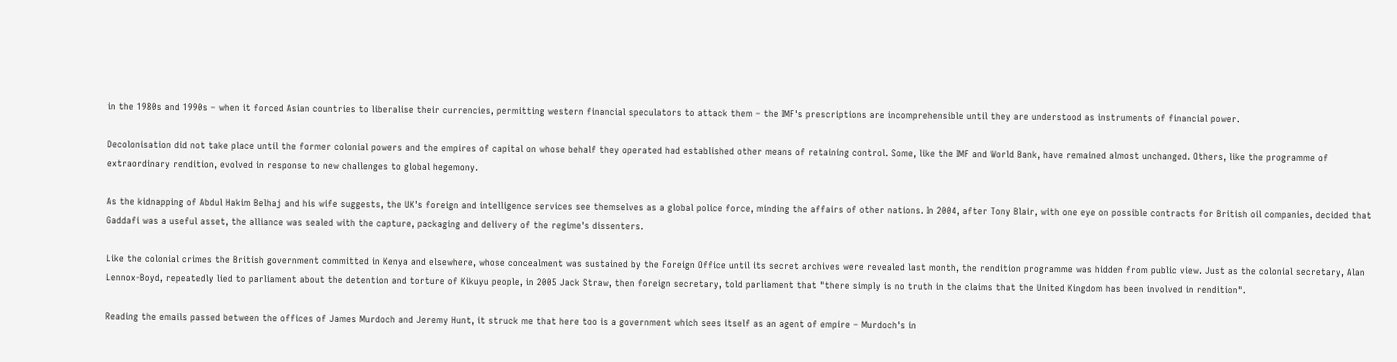in the 1980s and 1990s – when it forced Asian countries to liberalise their currencies, permitting western financial speculators to attack them – the IMF's prescriptions are incomprehensible until they are understood as instruments of financial power.

Decolonisation did not take place until the former colonial powers and the empires of capital on whose behalf they operated had established other means of retaining control. Some, like the IMF and World Bank, have remained almost unchanged. Others, like the programme of extraordinary rendition, evolved in response to new challenges to global hegemony.

As the kidnapping of Abdul Hakim Belhaj and his wife suggests, the UK's foreign and intelligence services see themselves as a global police force, minding the affairs of other nations. In 2004, after Tony Blair, with one eye on possible contracts for British oil companies, decided that Gaddafi was a useful asset, the alliance was sealed with the capture, packaging and delivery of the regime's dissenters.

Like the colonial crimes the British government committed in Kenya and elsewhere, whose concealment was sustained by the Foreign Office until its secret archives were revealed last month, the rendition programme was hidden from public view. Just as the colonial secretary, Alan Lennox-Boyd, repeatedly lied to parliament about the detention and torture of Kikuyu people, in 2005 Jack Straw, then foreign secretary, told parliament that "there simply is no truth in the claims that the United Kingdom has been involved in rendition".

Reading the emails passed between the offices of James Murdoch and Jeremy Hunt, it struck me that here too is a government which sees itself as an agent of empire – Murdoch's in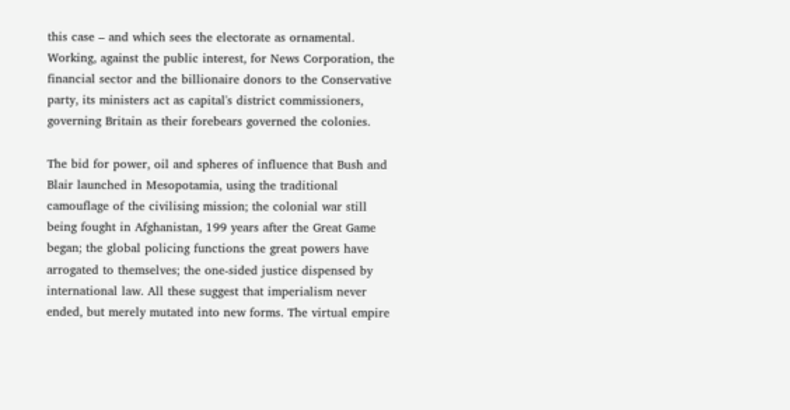this case – and which sees the electorate as ornamental. Working, against the public interest, for News Corporation, the financial sector and the billionaire donors to the Conservative party, its ministers act as capital's district commissioners, governing Britain as their forebears governed the colonies.

The bid for power, oil and spheres of influence that Bush and Blair launched in Mesopotamia, using the traditional camouflage of the civilising mission; the colonial war still being fought in Afghanistan, 199 years after the Great Game began; the global policing functions the great powers have arrogated to themselves; the one-sided justice dispensed by international law. All these suggest that imperialism never ended, but merely mutated into new forms. The virtual empire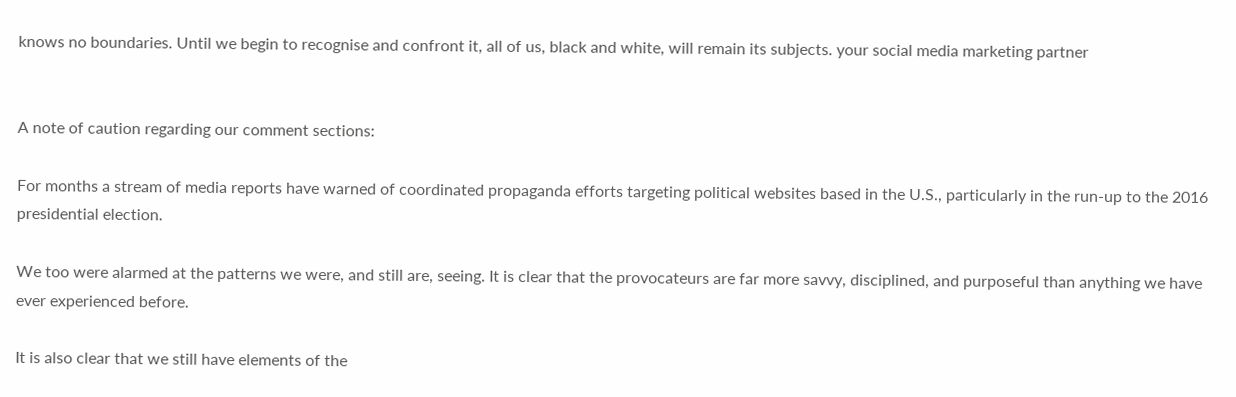knows no boundaries. Until we begin to recognise and confront it, all of us, black and white, will remain its subjects. your social media marketing partner


A note of caution regarding our comment sections:

For months a stream of media reports have warned of coordinated propaganda efforts targeting political websites based in the U.S., particularly in the run-up to the 2016 presidential election.

We too were alarmed at the patterns we were, and still are, seeing. It is clear that the provocateurs are far more savvy, disciplined, and purposeful than anything we have ever experienced before.

It is also clear that we still have elements of the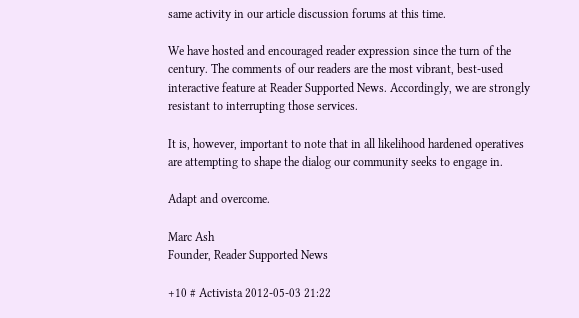same activity in our article discussion forums at this time.

We have hosted and encouraged reader expression since the turn of the century. The comments of our readers are the most vibrant, best-used interactive feature at Reader Supported News. Accordingly, we are strongly resistant to interrupting those services.

It is, however, important to note that in all likelihood hardened operatives are attempting to shape the dialog our community seeks to engage in.

Adapt and overcome.

Marc Ash
Founder, Reader Supported News

+10 # Activista 2012-05-03 21:22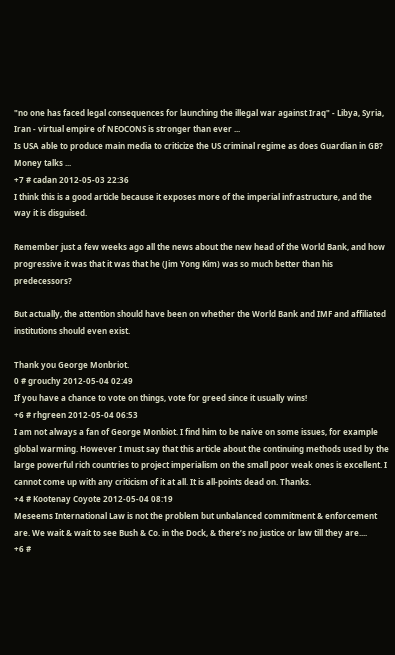"no one has faced legal consequences for launching the illegal war against Iraq" - Libya, Syria, Iran - virtual empire of NEOCONS is stronger than ever ...
Is USA able to produce main media to criticize the US criminal regime as does Guardian in GB?
Money talks ...
+7 # cadan 2012-05-03 22:36
I think this is a good article because it exposes more of the imperial infrastructure, and the way it is disguised.

Remember just a few weeks ago all the news about the new head of the World Bank, and how progressive it was that it was that he (Jim Yong Kim) was so much better than his predecessors?

But actually, the attention should have been on whether the World Bank and IMF and affiliated institutions should even exist.

Thank you George Monbriot.
0 # grouchy 2012-05-04 02:49
If you have a chance to vote on things, vote for greed since it usually wins!
+6 # rhgreen 2012-05-04 06:53
I am not always a fan of George Monbiot. I find him to be naive on some issues, for example global warming. However I must say that this article about the continuing methods used by the large powerful rich countries to project imperialism on the small poor weak ones is excellent. I cannot come up with any criticism of it at all. It is all-points dead on. Thanks.
+4 # Kootenay Coyote 2012-05-04 08:19
Meseems International Law is not the problem but unbalanced commitment & enforcement are. We wait & wait to see Bush & Co. in the Dock, & there’s no justice or law till they are....
+6 #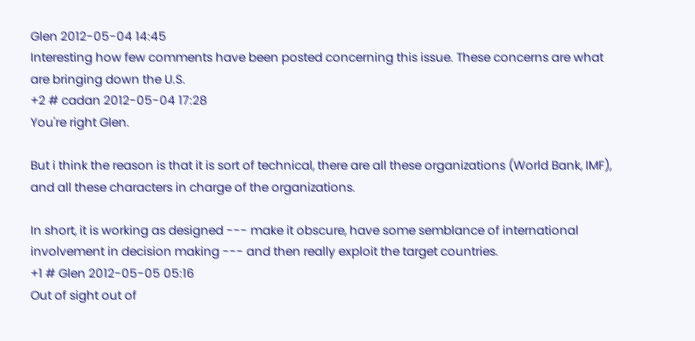Glen 2012-05-04 14:45
Interesting how few comments have been posted concerning this issue. These concerns are what are bringing down the U.S.
+2 # cadan 2012-05-04 17:28
You're right Glen.

But i think the reason is that it is sort of technical, there are all these organizations (World Bank, IMF), and all these characters in charge of the organizations.

In short, it is working as designed --- make it obscure, have some semblance of international involvement in decision making --- and then really exploit the target countries.
+1 # Glen 2012-05-05 05:16
Out of sight out of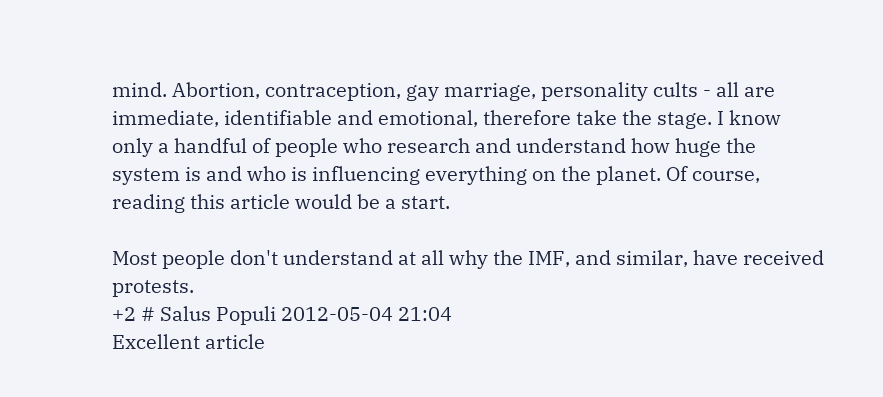mind. Abortion, contraception, gay marriage, personality cults - all are immediate, identifiable and emotional, therefore take the stage. I know only a handful of people who research and understand how huge the system is and who is influencing everything on the planet. Of course, reading this article would be a start.

Most people don't understand at all why the IMF, and similar, have received protests.
+2 # Salus Populi 2012-05-04 21:04
Excellent article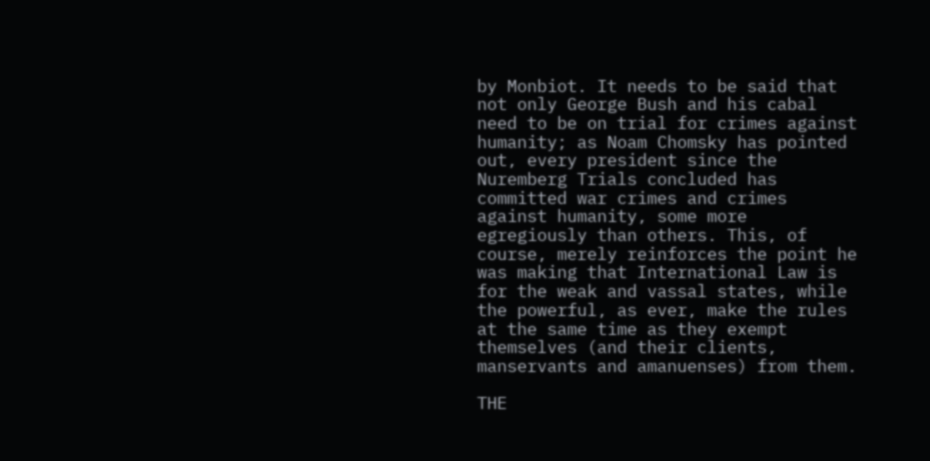by Monbiot. It needs to be said that not only George Bush and his cabal need to be on trial for crimes against humanity; as Noam Chomsky has pointed out, every president since the Nuremberg Trials concluded has committed war crimes and crimes against humanity, some more egregiously than others. This, of course, merely reinforces the point he was making that International Law is for the weak and vassal states, while the powerful, as ever, make the rules at the same time as they exempt themselves (and their clients, manservants and amanuenses) from them.

THE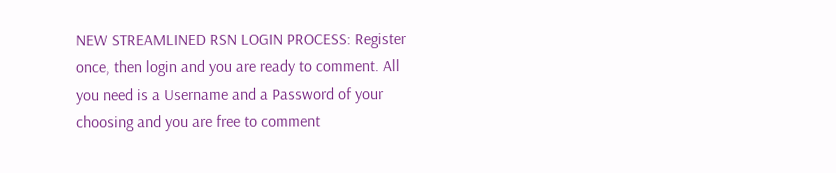NEW STREAMLINED RSN LOGIN PROCESS: Register once, then login and you are ready to comment. All you need is a Username and a Password of your choosing and you are free to comment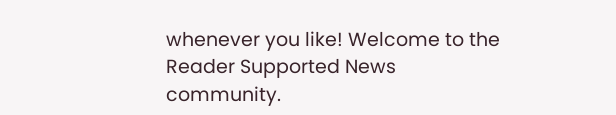whenever you like! Welcome to the Reader Supported News community.